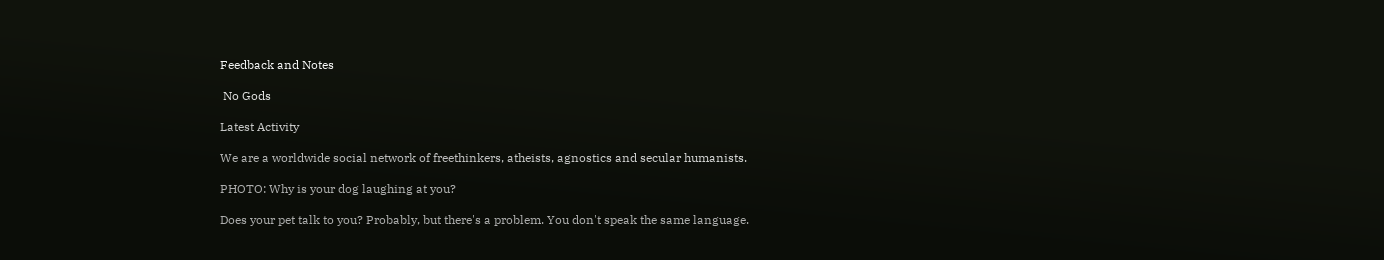Feedback and Notes

 No Gods

Latest Activity

We are a worldwide social network of freethinkers, atheists, agnostics and secular humanists.

PHOTO: Why is your dog laughing at you?

Does your pet talk to you? Probably, but there's a problem. You don't speak the same language.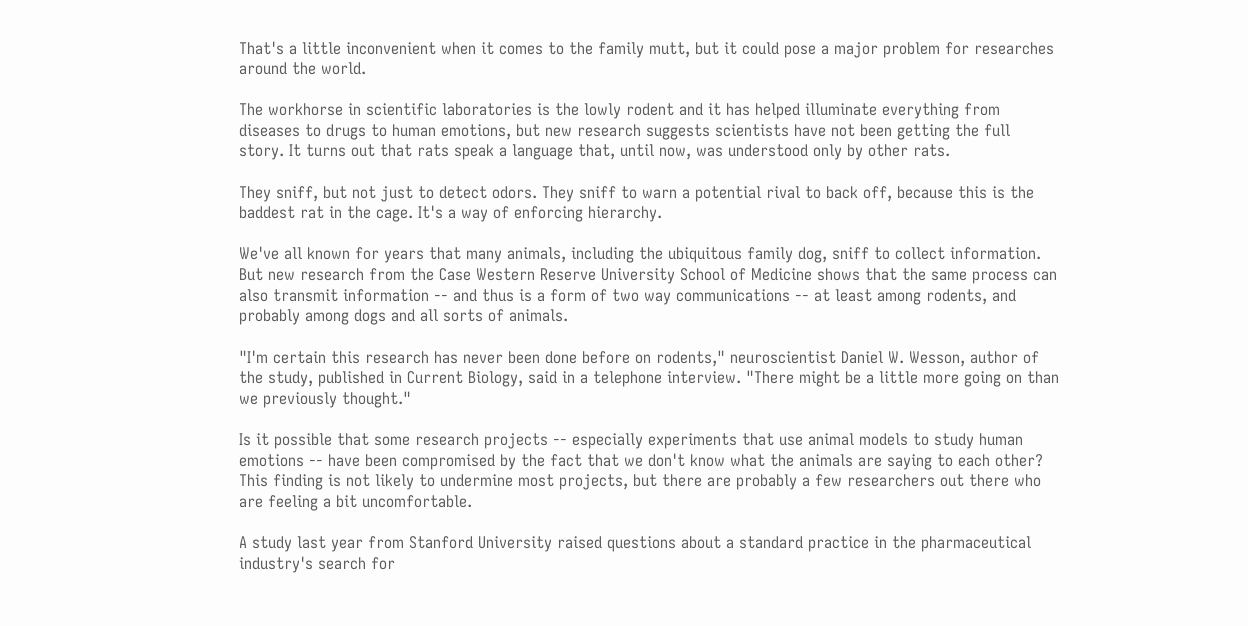That's a little inconvenient when it comes to the family mutt, but it could pose a major problem for researches around the world.

The workhorse in scientific laboratories is the lowly rodent and it has helped illuminate everything from diseases to drugs to human emotions, but new research suggests scientists have not been getting the full story. It turns out that rats speak a language that, until now, was understood only by other rats.

They sniff, but not just to detect odors. They sniff to warn a potential rival to back off, because this is the baddest rat in the cage. It's a way of enforcing hierarchy.

We've all known for years that many animals, including the ubiquitous family dog, sniff to collect information. But new research from the Case Western Reserve University School of Medicine shows that the same process can also transmit information -- and thus is a form of two way communications -- at least among rodents, and probably among dogs and all sorts of animals.

"I'm certain this research has never been done before on rodents," neuroscientist Daniel W. Wesson, author of the study, published in Current Biology, said in a telephone interview. "There might be a little more going on than we previously thought."

Is it possible that some research projects -- especially experiments that use animal models to study human emotions -- have been compromised by the fact that we don't know what the animals are saying to each other? This finding is not likely to undermine most projects, but there are probably a few researchers out there who are feeling a bit uncomfortable.

A study last year from Stanford University raised questions about a standard practice in the pharmaceutical industry's search for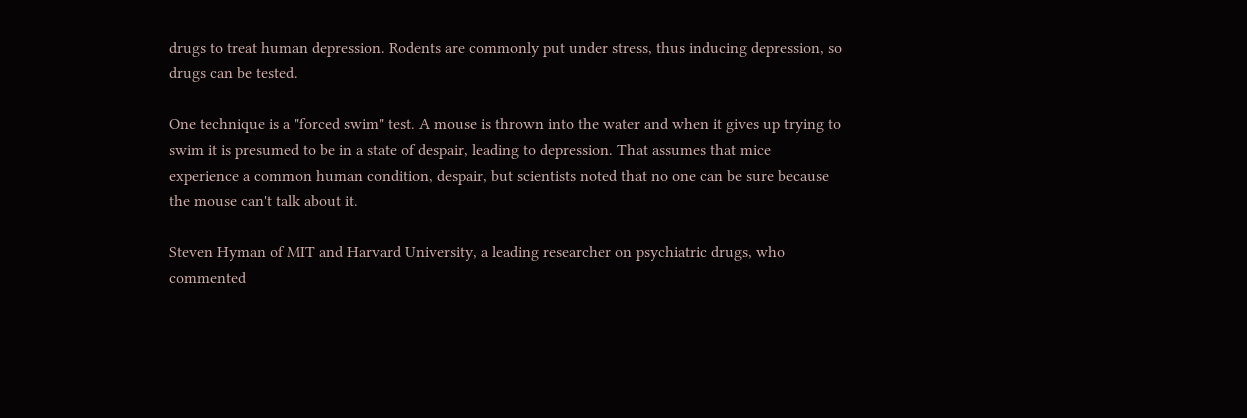drugs to treat human depression. Rodents are commonly put under stress, thus inducing depression, so drugs can be tested.

One technique is a "forced swim" test. A mouse is thrown into the water and when it gives up trying to swim it is presumed to be in a state of despair, leading to depression. That assumes that mice experience a common human condition, despair, but scientists noted that no one can be sure because the mouse can't talk about it.

Steven Hyman of MIT and Harvard University, a leading researcher on psychiatric drugs, who commented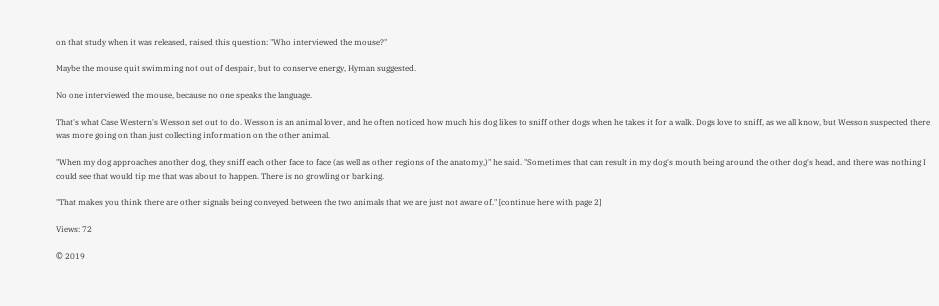on that study when it was released, raised this question: "Who interviewed the mouse?"

Maybe the mouse quit swimming not out of despair, but to conserve energy, Hyman suggested.

No one interviewed the mouse, because no one speaks the language.

That's what Case Western's Wesson set out to do. Wesson is an animal lover, and he often noticed how much his dog likes to sniff other dogs when he takes it for a walk. Dogs love to sniff, as we all know, but Wesson suspected there was more going on than just collecting information on the other animal.

"When my dog approaches another dog, they sniff each other face to face (as well as other regions of the anatomy,)" he said. "Sometimes that can result in my dog's mouth being around the other dog's head, and there was nothing I could see that would tip me that was about to happen. There is no growling or barking.

"That makes you think there are other signals being conveyed between the two animals that we are just not aware of." [continue here with page 2]

Views: 72

© 2019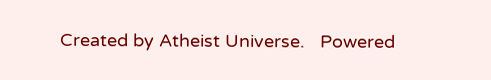Created by Atheist Universe.   Powered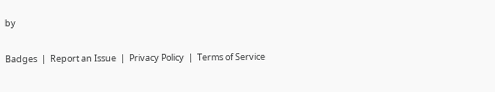by

Badges  |  Report an Issue  |  Privacy Policy  |  Terms of Service